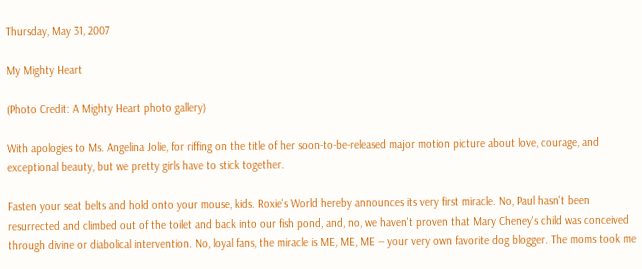Thursday, May 31, 2007

My Mighty Heart

(Photo Credit: A Mighty Heart photo gallery)

With apologies to Ms. Angelina Jolie, for riffing on the title of her soon-to-be-released major motion picture about love, courage, and exceptional beauty, but we pretty girls have to stick together.

Fasten your seat belts and hold onto your mouse, kids. Roxie's World hereby announces its very first miracle. No, Paul hasn't been resurrected and climbed out of the toilet and back into our fish pond, and, no, we haven't proven that Mary Cheney's child was conceived through divine or diabolical intervention. No, loyal fans, the miracle is ME, ME, ME -- your very own favorite dog blogger. The moms took me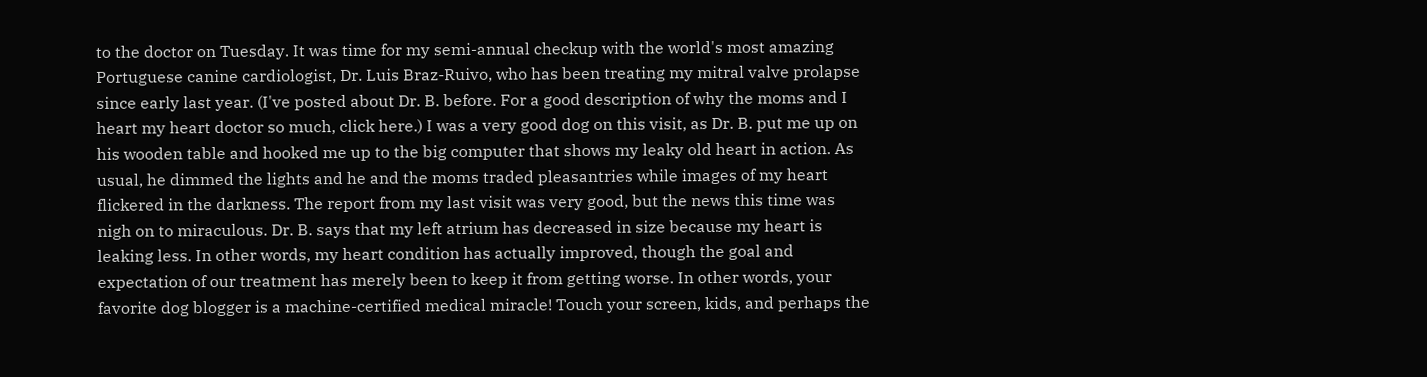to the doctor on Tuesday. It was time for my semi-annual checkup with the world's most amazing Portuguese canine cardiologist, Dr. Luis Braz-Ruivo, who has been treating my mitral valve prolapse since early last year. (I've posted about Dr. B. before. For a good description of why the moms and I heart my heart doctor so much, click here.) I was a very good dog on this visit, as Dr. B. put me up on his wooden table and hooked me up to the big computer that shows my leaky old heart in action. As usual, he dimmed the lights and he and the moms traded pleasantries while images of my heart flickered in the darkness. The report from my last visit was very good, but the news this time was nigh on to miraculous. Dr. B. says that my left atrium has decreased in size because my heart is leaking less. In other words, my heart condition has actually improved, though the goal and expectation of our treatment has merely been to keep it from getting worse. In other words, your favorite dog blogger is a machine-certified medical miracle! Touch your screen, kids, and perhaps the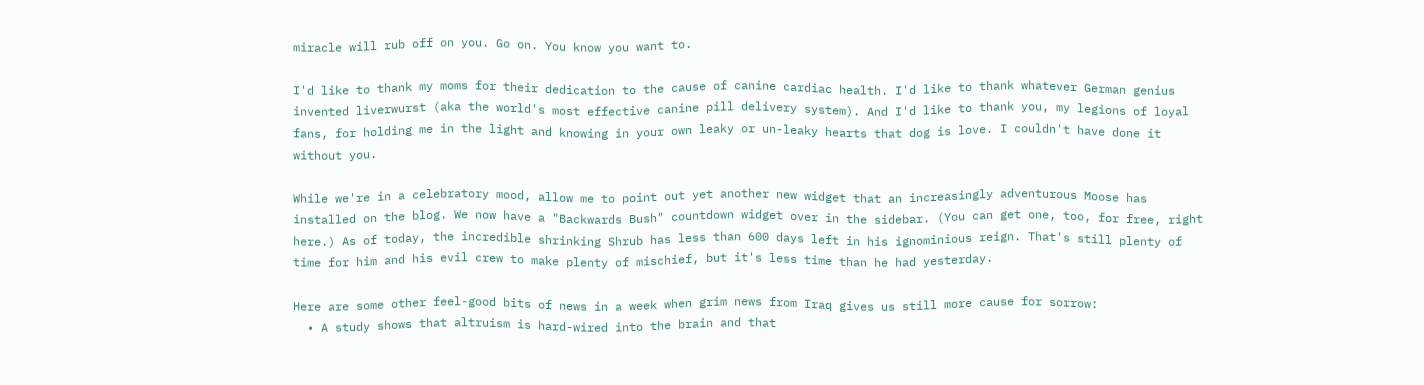miracle will rub off on you. Go on. You know you want to.

I'd like to thank my moms for their dedication to the cause of canine cardiac health. I'd like to thank whatever German genius invented liverwurst (aka the world's most effective canine pill delivery system). And I'd like to thank you, my legions of loyal fans, for holding me in the light and knowing in your own leaky or un-leaky hearts that dog is love. I couldn't have done it without you.

While we're in a celebratory mood, allow me to point out yet another new widget that an increasingly adventurous Moose has installed on the blog. We now have a "Backwards Bush" countdown widget over in the sidebar. (You can get one, too, for free, right here.) As of today, the incredible shrinking Shrub has less than 600 days left in his ignominious reign. That's still plenty of time for him and his evil crew to make plenty of mischief, but it's less time than he had yesterday.

Here are some other feel-good bits of news in a week when grim news from Iraq gives us still more cause for sorrow:
  • A study shows that altruism is hard-wired into the brain and that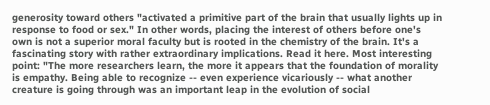generosity toward others "activated a primitive part of the brain that usually lights up in response to food or sex." In other words, placing the interest of others before one's own is not a superior moral faculty but is rooted in the chemistry of the brain. It's a fascinating story with rather extraordinary implications. Read it here. Most interesting point: "The more researchers learn, the more it appears that the foundation of morality is empathy. Being able to recognize -- even experience vicariously -- what another creature is going through was an important leap in the evolution of social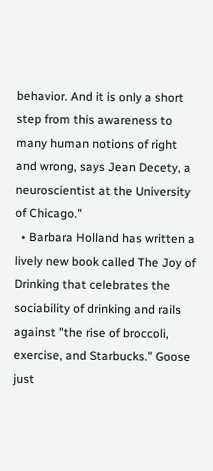behavior. And it is only a short step from this awareness to many human notions of right and wrong, says Jean Decety, a neuroscientist at the University of Chicago."
  • Barbara Holland has written a lively new book called The Joy of Drinking that celebrates the sociability of drinking and rails against "the rise of broccoli, exercise, and Starbucks." Goose just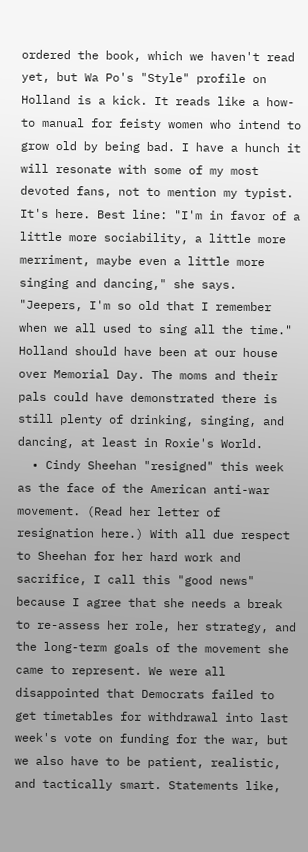ordered the book, which we haven't read yet, but Wa Po's "Style" profile on Holland is a kick. It reads like a how-to manual for feisty women who intend to grow old by being bad. I have a hunch it will resonate with some of my most devoted fans, not to mention my typist. It's here. Best line: "I'm in favor of a little more sociability, a little more merriment, maybe even a little more singing and dancing," she says. "Jeepers, I'm so old that I remember when we all used to sing all the time." Holland should have been at our house over Memorial Day. The moms and their pals could have demonstrated there is still plenty of drinking, singing, and dancing, at least in Roxie's World.
  • Cindy Sheehan "resigned" this week as the face of the American anti-war movement. (Read her letter of resignation here.) With all due respect to Sheehan for her hard work and sacrifice, I call this "good news" because I agree that she needs a break to re-assess her role, her strategy, and the long-term goals of the movement she came to represent. We were all disappointed that Democrats failed to get timetables for withdrawal into last week's vote on funding for the war, but we also have to be patient, realistic, and tactically smart. Statements like,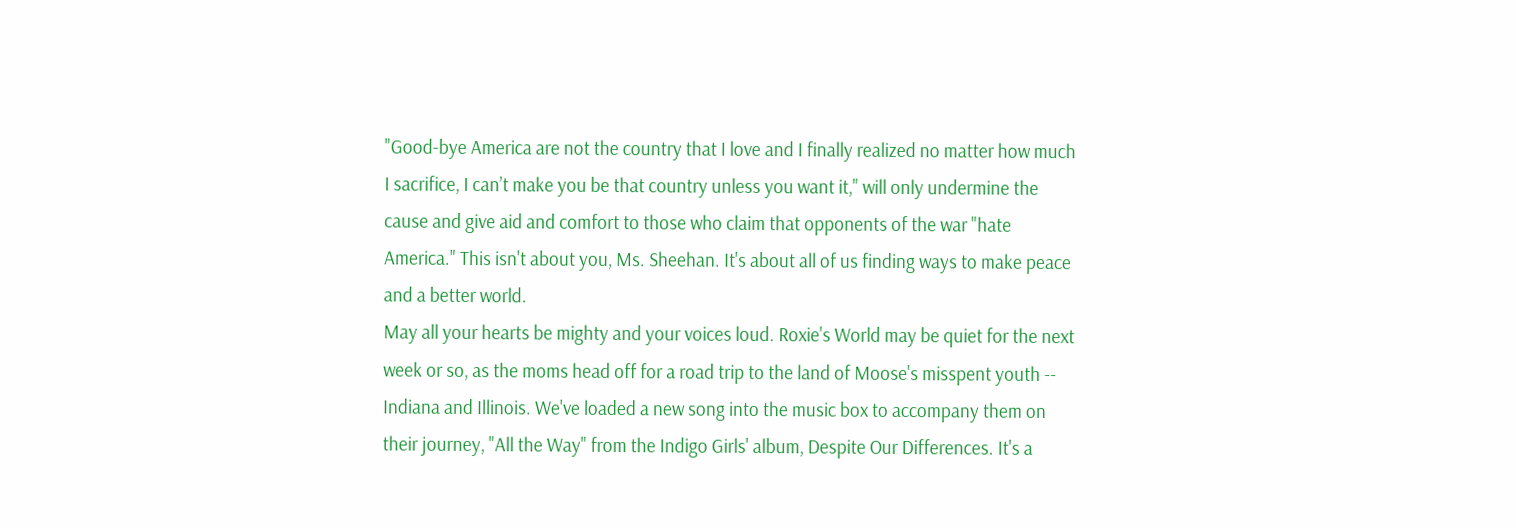"Good-bye America are not the country that I love and I finally realized no matter how much I sacrifice, I can’t make you be that country unless you want it," will only undermine the cause and give aid and comfort to those who claim that opponents of the war "hate America." This isn't about you, Ms. Sheehan. It's about all of us finding ways to make peace and a better world.
May all your hearts be mighty and your voices loud. Roxie's World may be quiet for the next week or so, as the moms head off for a road trip to the land of Moose's misspent youth -- Indiana and Illinois. We've loaded a new song into the music box to accompany them on their journey, "All the Way" from the Indigo Girls' album, Despite Our Differences. It's a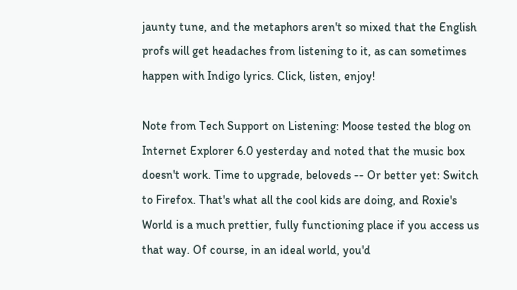jaunty tune, and the metaphors aren't so mixed that the English profs will get headaches from listening to it, as can sometimes happen with Indigo lyrics. Click, listen, enjoy!

Note from Tech Support on Listening: Moose tested the blog on Internet Explorer 6.0 yesterday and noted that the music box doesn't work. Time to upgrade, beloveds -- Or better yet: Switch to Firefox. That's what all the cool kids are doing, and Roxie's World is a much prettier, fully functioning place if you access us that way. Of course, in an ideal world, you'd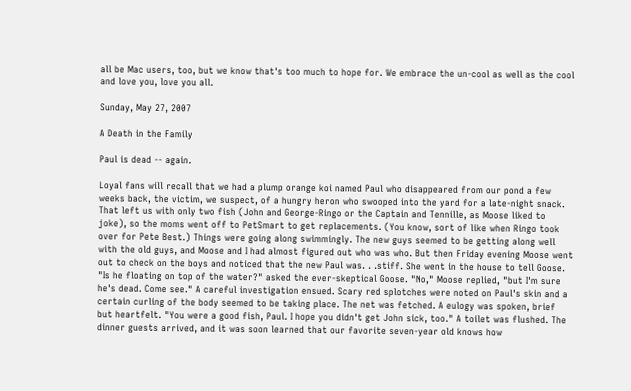all be Mac users, too, but we know that's too much to hope for. We embrace the un-cool as well as the cool and love you, love you all.

Sunday, May 27, 2007

A Death in the Family

Paul is dead -- again.

Loyal fans will recall that we had a plump orange koi named Paul who disappeared from our pond a few weeks back, the victim, we suspect, of a hungry heron who swooped into the yard for a late-night snack. That left us with only two fish (John and George-Ringo or the Captain and Tennille, as Moose liked to joke), so the moms went off to PetSmart to get replacements. (You know, sort of like when Ringo took over for Pete Best.) Things were going along swimmingly. The new guys seemed to be getting along well with the old guys, and Moose and I had almost figured out who was who. But then Friday evening Moose went out to check on the boys and noticed that the new Paul was. . .stiff. She went in the house to tell Goose. "Is he floating on top of the water?" asked the ever-skeptical Goose. "No," Moose replied, "but I'm sure he's dead. Come see." A careful investigation ensued. Scary red splotches were noted on Paul's skin and a certain curling of the body seemed to be taking place. The net was fetched. A eulogy was spoken, brief but heartfelt. "You were a good fish, Paul. I hope you didn't get John sick, too." A toilet was flushed. The dinner guests arrived, and it was soon learned that our favorite seven-year old knows how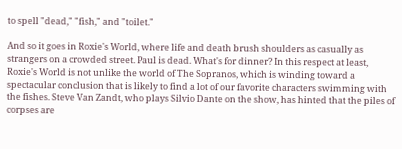to spell "dead," "fish," and "toilet."

And so it goes in Roxie's World, where life and death brush shoulders as casually as strangers on a crowded street. Paul is dead. What's for dinner? In this respect at least, Roxie's World is not unlike the world of The Sopranos, which is winding toward a spectacular conclusion that is likely to find a lot of our favorite characters swimming with the fishes. Steve Van Zandt, who plays Silvio Dante on the show, has hinted that the piles of corpses are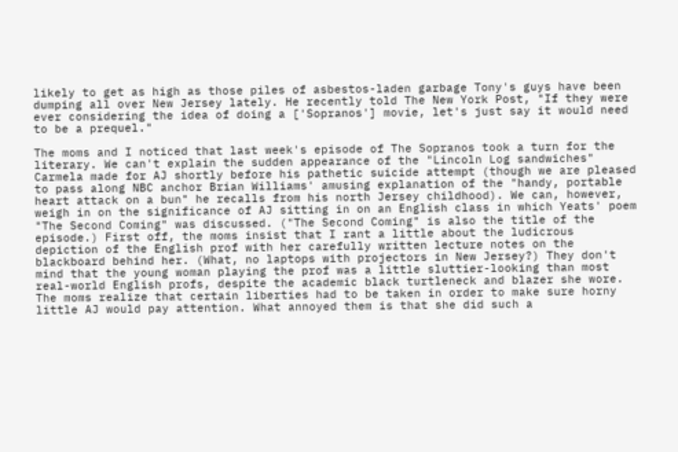likely to get as high as those piles of asbestos-laden garbage Tony's guys have been dumping all over New Jersey lately. He recently told The New York Post, "If they were ever considering the idea of doing a ['Sopranos'] movie, let's just say it would need to be a prequel."

The moms and I noticed that last week's episode of The Sopranos took a turn for the literary. We can't explain the sudden appearance of the "Lincoln Log sandwiches" Carmela made for AJ shortly before his pathetic suicide attempt (though we are pleased to pass along NBC anchor Brian Williams' amusing explanation of the "handy, portable heart attack on a bun" he recalls from his north Jersey childhood). We can, however, weigh in on the significance of AJ sitting in on an English class in which Yeats' poem "The Second Coming" was discussed. ("The Second Coming" is also the title of the episode.) First off, the moms insist that I rant a little about the ludicrous depiction of the English prof with her carefully written lecture notes on the blackboard behind her. (What, no laptops with projectors in New Jersey?) They don't mind that the young woman playing the prof was a little sluttier-looking than most real-world English profs, despite the academic black turtleneck and blazer she wore. The moms realize that certain liberties had to be taken in order to make sure horny little AJ would pay attention. What annoyed them is that she did such a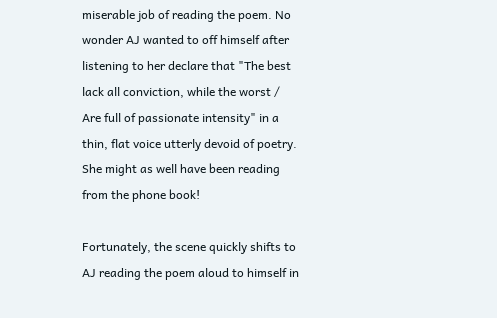miserable job of reading the poem. No wonder AJ wanted to off himself after listening to her declare that "The best lack all conviction, while the worst / Are full of passionate intensity" in a thin, flat voice utterly devoid of poetry. She might as well have been reading from the phone book!

Fortunately, the scene quickly shifts to AJ reading the poem aloud to himself in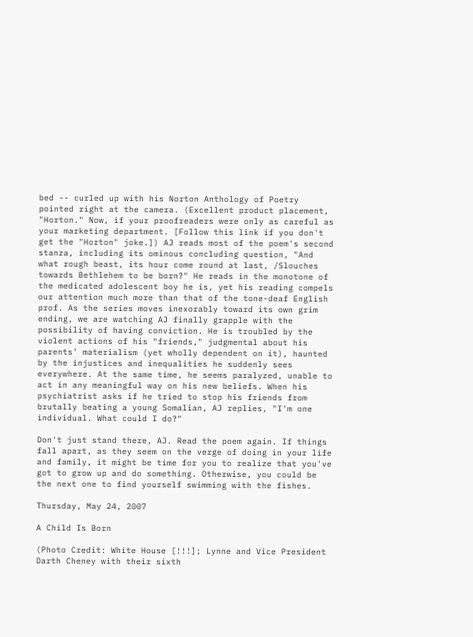bed -- curled up with his Norton Anthology of Poetry pointed right at the camera. (Excellent product placement, "Horton." Now, if your proofreaders were only as careful as your marketing department. [Follow this link if you don't get the "Horton" joke.]) AJ reads most of the poem's second stanza, including its ominous concluding question, "And what rough beast, its hour come round at last, /Slouches towards Bethlehem to be born?" He reads in the monotone of the medicated adolescent boy he is, yet his reading compels our attention much more than that of the tone-deaf English prof. As the series moves inexorably toward its own grim ending, we are watching AJ finally grapple with the possibility of having conviction. He is troubled by the violent actions of his "friends," judgmental about his parents' materialism (yet wholly dependent on it), haunted by the injustices and inequalities he suddenly sees everywhere. At the same time, he seems paralyzed, unable to act in any meaningful way on his new beliefs. When his psychiatrist asks if he tried to stop his friends from brutally beating a young Somalian, AJ replies, "I'm one individual. What could I do?"

Don't just stand there, AJ. Read the poem again. If things fall apart, as they seem on the verge of doing in your life and family, it might be time for you to realize that you've got to grow up and do something. Otherwise, you could be the next one to find yourself swimming with the fishes.

Thursday, May 24, 2007

A Child Is Born

(Photo Credit: White House [!!!]; Lynne and Vice President Darth Cheney with their sixth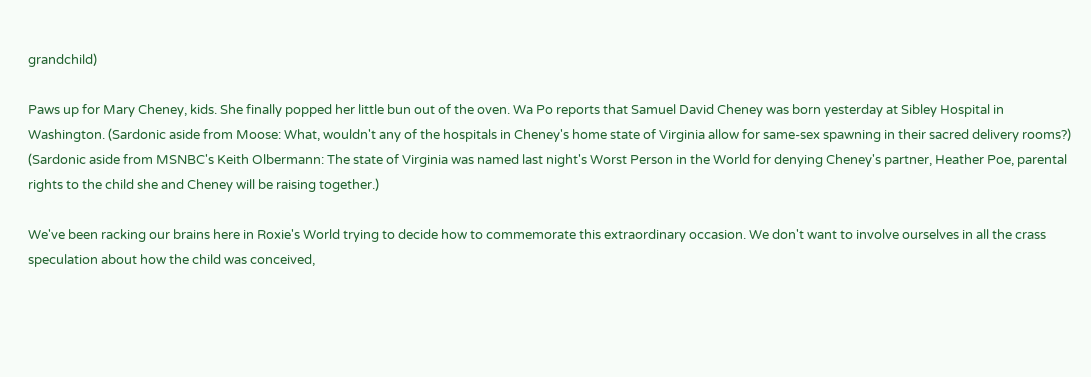grandchild)

Paws up for Mary Cheney, kids. She finally popped her little bun out of the oven. Wa Po reports that Samuel David Cheney was born yesterday at Sibley Hospital in Washington. (Sardonic aside from Moose: What, wouldn't any of the hospitals in Cheney's home state of Virginia allow for same-sex spawning in their sacred delivery rooms?) (Sardonic aside from MSNBC's Keith Olbermann: The state of Virginia was named last night's Worst Person in the World for denying Cheney's partner, Heather Poe, parental rights to the child she and Cheney will be raising together.)

We've been racking our brains here in Roxie's World trying to decide how to commemorate this extraordinary occasion. We don't want to involve ourselves in all the crass speculation about how the child was conceived,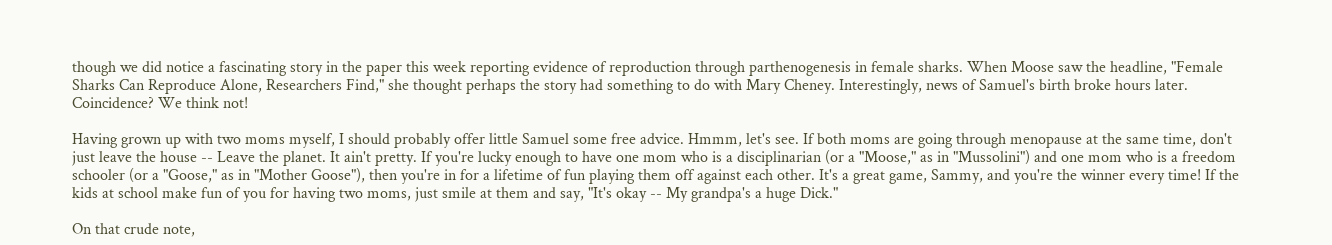though we did notice a fascinating story in the paper this week reporting evidence of reproduction through parthenogenesis in female sharks. When Moose saw the headline, "Female Sharks Can Reproduce Alone, Researchers Find," she thought perhaps the story had something to do with Mary Cheney. Interestingly, news of Samuel's birth broke hours later. Coincidence? We think not!

Having grown up with two moms myself, I should probably offer little Samuel some free advice. Hmmm, let's see. If both moms are going through menopause at the same time, don't just leave the house -- Leave the planet. It ain't pretty. If you're lucky enough to have one mom who is a disciplinarian (or a "Moose," as in "Mussolini") and one mom who is a freedom schooler (or a "Goose," as in "Mother Goose"), then you're in for a lifetime of fun playing them off against each other. It's a great game, Sammy, and you're the winner every time! If the kids at school make fun of you for having two moms, just smile at them and say, "It's okay -- My grandpa's a huge Dick."

On that crude note,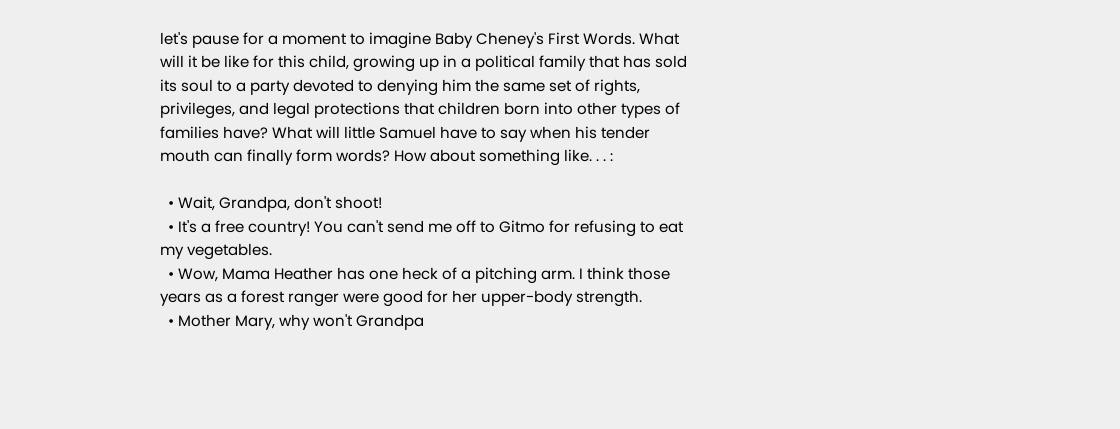let's pause for a moment to imagine Baby Cheney's First Words. What will it be like for this child, growing up in a political family that has sold its soul to a party devoted to denying him the same set of rights, privileges, and legal protections that children born into other types of families have? What will little Samuel have to say when his tender mouth can finally form words? How about something like. . . :

  • Wait, Grandpa, don't shoot!
  • It's a free country! You can't send me off to Gitmo for refusing to eat my vegetables.
  • Wow, Mama Heather has one heck of a pitching arm. I think those years as a forest ranger were good for her upper-body strength.
  • Mother Mary, why won't Grandpa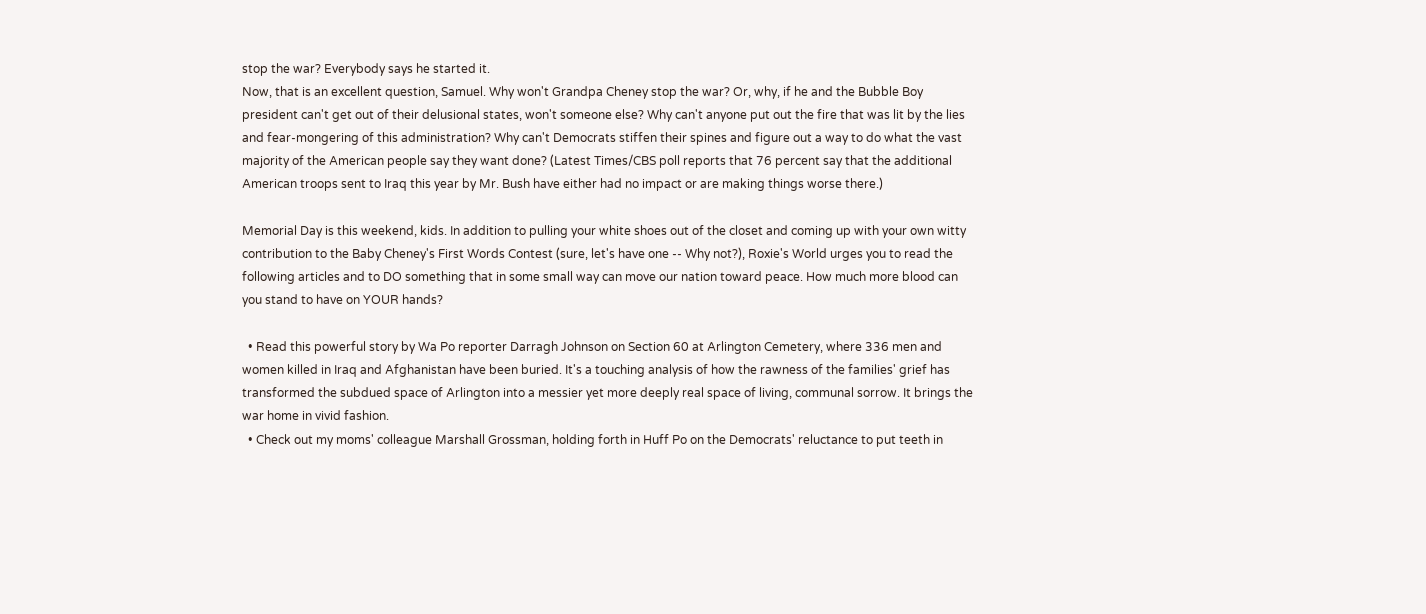stop the war? Everybody says he started it.
Now, that is an excellent question, Samuel. Why won't Grandpa Cheney stop the war? Or, why, if he and the Bubble Boy president can't get out of their delusional states, won't someone else? Why can't anyone put out the fire that was lit by the lies and fear-mongering of this administration? Why can't Democrats stiffen their spines and figure out a way to do what the vast majority of the American people say they want done? (Latest Times/CBS poll reports that 76 percent say that the additional American troops sent to Iraq this year by Mr. Bush have either had no impact or are making things worse there.)

Memorial Day is this weekend, kids. In addition to pulling your white shoes out of the closet and coming up with your own witty contribution to the Baby Cheney's First Words Contest (sure, let's have one -- Why not?), Roxie's World urges you to read the following articles and to DO something that in some small way can move our nation toward peace. How much more blood can you stand to have on YOUR hands?

  • Read this powerful story by Wa Po reporter Darragh Johnson on Section 60 at Arlington Cemetery, where 336 men and women killed in Iraq and Afghanistan have been buried. It's a touching analysis of how the rawness of the families' grief has transformed the subdued space of Arlington into a messier yet more deeply real space of living, communal sorrow. It brings the war home in vivid fashion.
  • Check out my moms' colleague Marshall Grossman, holding forth in Huff Po on the Democrats' reluctance to put teeth in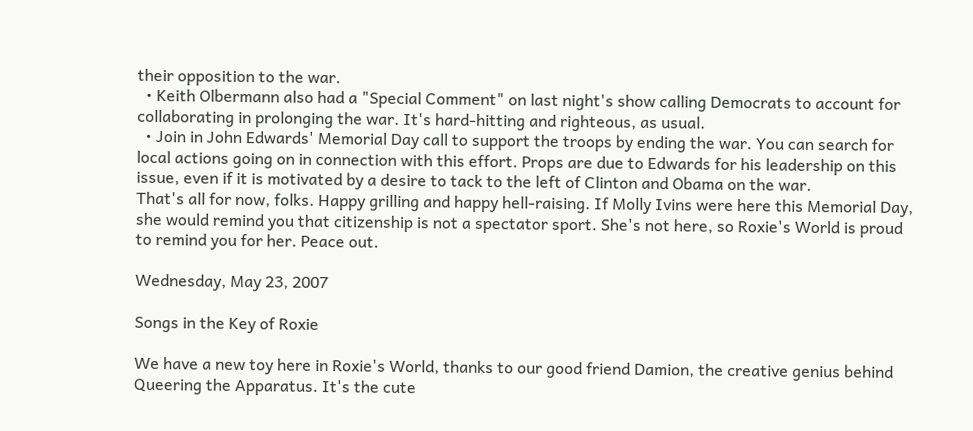their opposition to the war.
  • Keith Olbermann also had a "Special Comment" on last night's show calling Democrats to account for collaborating in prolonging the war. It's hard-hitting and righteous, as usual.
  • Join in John Edwards' Memorial Day call to support the troops by ending the war. You can search for local actions going on in connection with this effort. Props are due to Edwards for his leadership on this issue, even if it is motivated by a desire to tack to the left of Clinton and Obama on the war.
That's all for now, folks. Happy grilling and happy hell-raising. If Molly Ivins were here this Memorial Day, she would remind you that citizenship is not a spectator sport. She's not here, so Roxie's World is proud to remind you for her. Peace out.

Wednesday, May 23, 2007

Songs in the Key of Roxie

We have a new toy here in Roxie's World, thanks to our good friend Damion, the creative genius behind Queering the Apparatus. It's the cute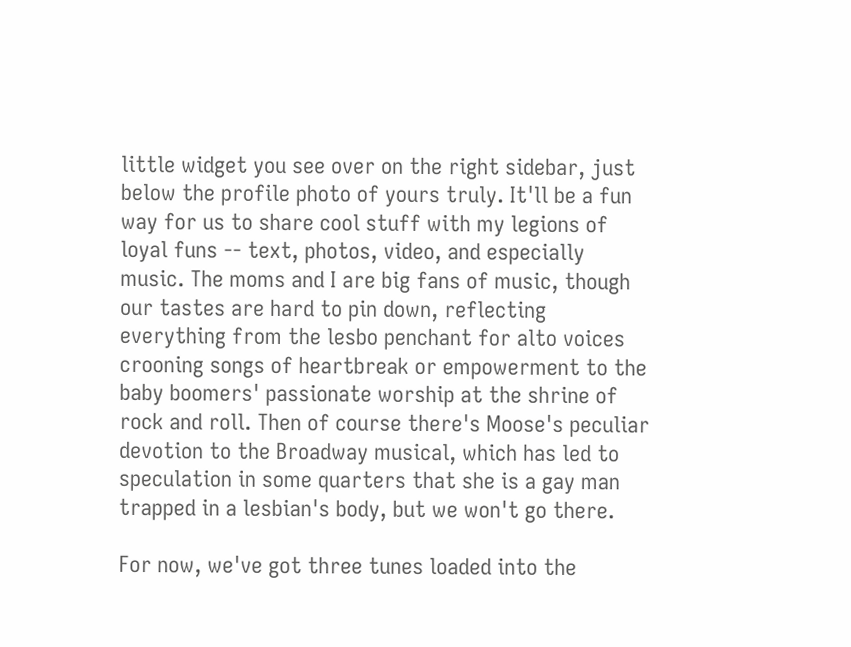little widget you see over on the right sidebar, just below the profile photo of yours truly. It'll be a fun way for us to share cool stuff with my legions of loyal funs -- text, photos, video, and especially music. The moms and I are big fans of music, though our tastes are hard to pin down, reflecting everything from the lesbo penchant for alto voices crooning songs of heartbreak or empowerment to the baby boomers' passionate worship at the shrine of rock and roll. Then of course there's Moose's peculiar devotion to the Broadway musical, which has led to speculation in some quarters that she is a gay man trapped in a lesbian's body, but we won't go there.

For now, we've got three tunes loaded into the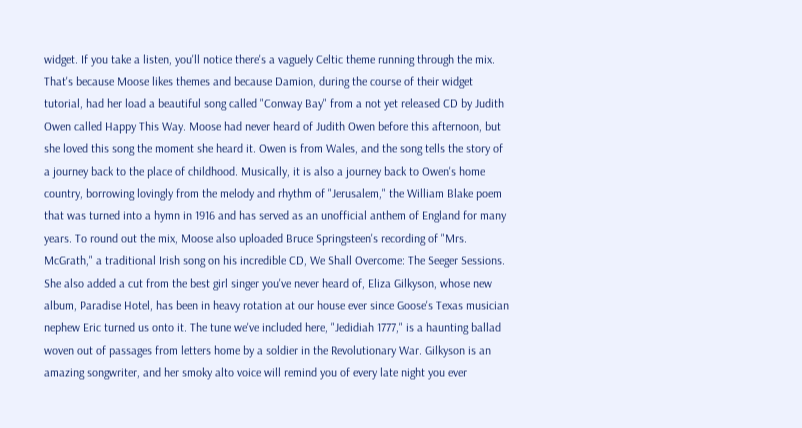widget. If you take a listen, you'll notice there's a vaguely Celtic theme running through the mix. That's because Moose likes themes and because Damion, during the course of their widget tutorial, had her load a beautiful song called "Conway Bay" from a not yet released CD by Judith Owen called Happy This Way. Moose had never heard of Judith Owen before this afternoon, but she loved this song the moment she heard it. Owen is from Wales, and the song tells the story of a journey back to the place of childhood. Musically, it is also a journey back to Owen's home country, borrowing lovingly from the melody and rhythm of "Jerusalem," the William Blake poem that was turned into a hymn in 1916 and has served as an unofficial anthem of England for many years. To round out the mix, Moose also uploaded Bruce Springsteen's recording of "Mrs. McGrath," a traditional Irish song on his incredible CD, We Shall Overcome: The Seeger Sessions. She also added a cut from the best girl singer you've never heard of, Eliza Gilkyson, whose new album, Paradise Hotel, has been in heavy rotation at our house ever since Goose's Texas musician nephew Eric turned us onto it. The tune we've included here, "Jedidiah 1777," is a haunting ballad woven out of passages from letters home by a soldier in the Revolutionary War. Gilkyson is an amazing songwriter, and her smoky alto voice will remind you of every late night you ever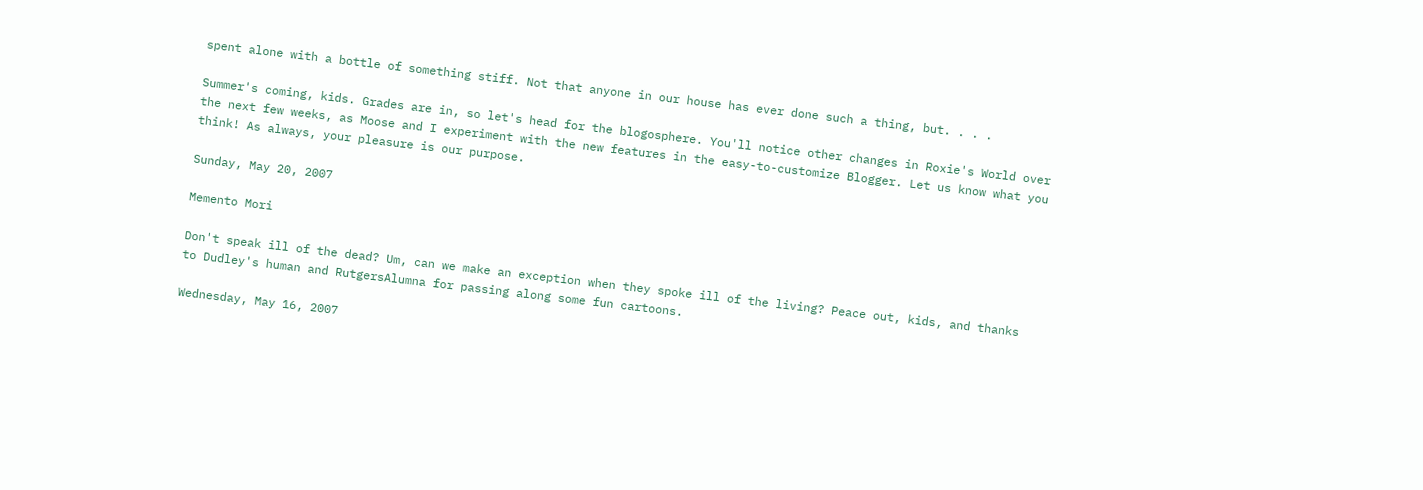spent alone with a bottle of something stiff. Not that anyone in our house has ever done such a thing, but. . . .

Summer's coming, kids. Grades are in, so let's head for the blogosphere. You'll notice other changes in Roxie's World over the next few weeks, as Moose and I experiment with the new features in the easy-to-customize Blogger. Let us know what you think! As always, your pleasure is our purpose.

Sunday, May 20, 2007

Memento Mori

Don't speak ill of the dead? Um, can we make an exception when they spoke ill of the living? Peace out, kids, and thanks to Dudley's human and RutgersAlumna for passing along some fun cartoons.

Wednesday, May 16, 2007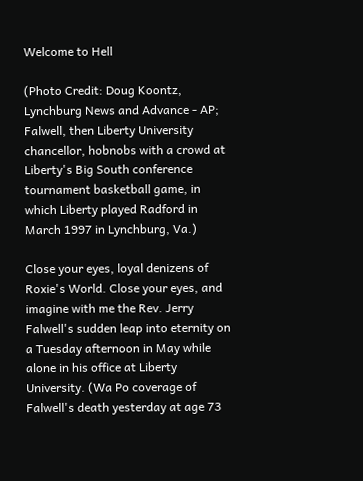Welcome to Hell

(Photo Credit: Doug Koontz, Lynchburg News and Advance - AP; Falwell, then Liberty University chancellor, hobnobs with a crowd at Liberty's Big South conference tournament basketball game, in which Liberty played Radford in March 1997 in Lynchburg, Va.)

Close your eyes, loyal denizens of Roxie's World. Close your eyes, and imagine with me the Rev. Jerry Falwell's sudden leap into eternity on a Tuesday afternoon in May while alone in his office at Liberty University. (Wa Po coverage of Falwell's death yesterday at age 73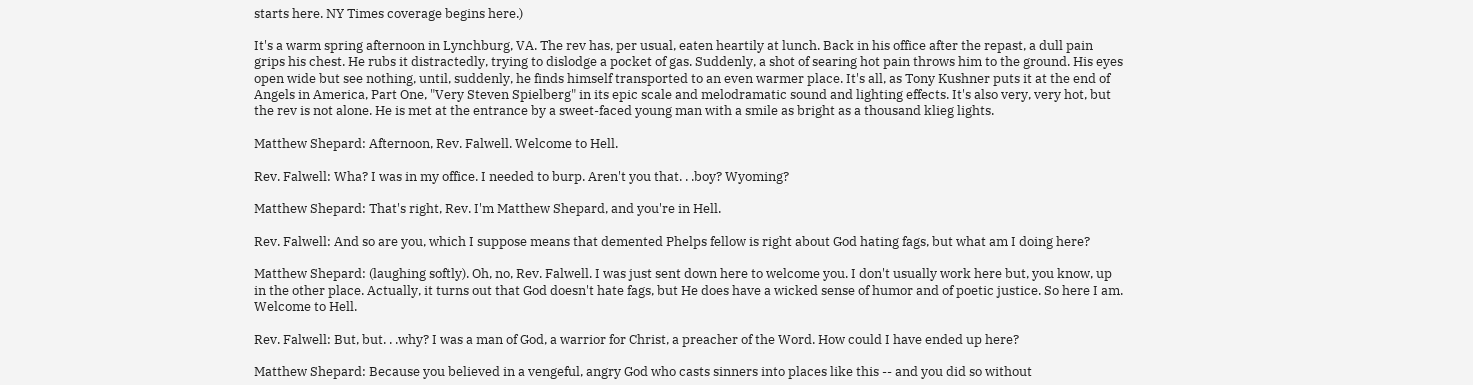starts here. NY Times coverage begins here.)

It's a warm spring afternoon in Lynchburg, VA. The rev has, per usual, eaten heartily at lunch. Back in his office after the repast, a dull pain grips his chest. He rubs it distractedly, trying to dislodge a pocket of gas. Suddenly, a shot of searing hot pain throws him to the ground. His eyes open wide but see nothing, until, suddenly, he finds himself transported to an even warmer place. It's all, as Tony Kushner puts it at the end of Angels in America, Part One, "Very Steven Spielberg" in its epic scale and melodramatic sound and lighting effects. It's also very, very hot, but the rev is not alone. He is met at the entrance by a sweet-faced young man with a smile as bright as a thousand klieg lights.

Matthew Shepard: Afternoon, Rev. Falwell. Welcome to Hell.

Rev. Falwell: Wha? I was in my office. I needed to burp. Aren't you that. . .boy? Wyoming?

Matthew Shepard: That's right, Rev. I'm Matthew Shepard, and you're in Hell.

Rev. Falwell: And so are you, which I suppose means that demented Phelps fellow is right about God hating fags, but what am I doing here?

Matthew Shepard: (laughing softly). Oh, no, Rev. Falwell. I was just sent down here to welcome you. I don't usually work here but, you know, up in the other place. Actually, it turns out that God doesn't hate fags, but He does have a wicked sense of humor and of poetic justice. So here I am. Welcome to Hell.

Rev. Falwell: But, but. . .why? I was a man of God, a warrior for Christ, a preacher of the Word. How could I have ended up here?

Matthew Shepard: Because you believed in a vengeful, angry God who casts sinners into places like this -- and you did so without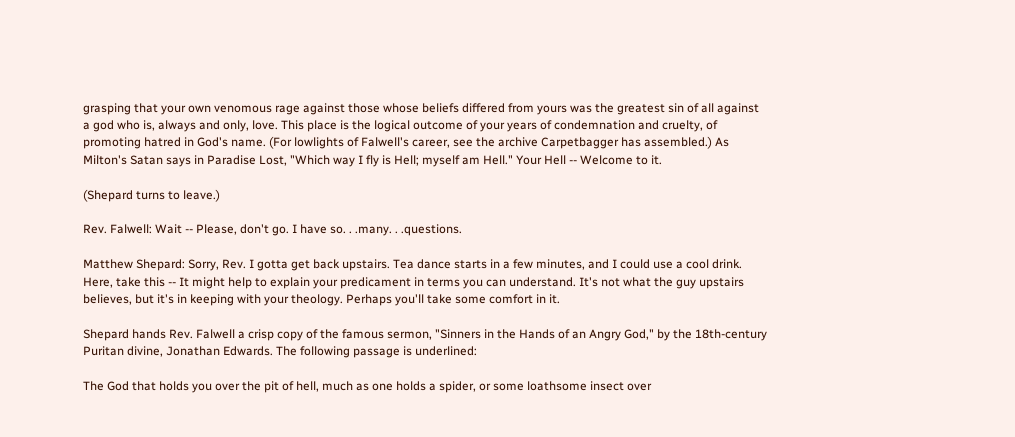grasping that your own venomous rage against those whose beliefs differed from yours was the greatest sin of all against a god who is, always and only, love. This place is the logical outcome of your years of condemnation and cruelty, of promoting hatred in God's name. (For lowlights of Falwell's career, see the archive Carpetbagger has assembled.) As Milton's Satan says in Paradise Lost, "Which way I fly is Hell; myself am Hell." Your Hell -- Welcome to it.

(Shepard turns to leave.)

Rev. Falwell: Wait -- Please, don't go. I have so. . .many. . .questions.

Matthew Shepard: Sorry, Rev. I gotta get back upstairs. Tea dance starts in a few minutes, and I could use a cool drink. Here, take this -- It might help to explain your predicament in terms you can understand. It's not what the guy upstairs believes, but it's in keeping with your theology. Perhaps you'll take some comfort in it.

Shepard hands Rev. Falwell a crisp copy of the famous sermon, "Sinners in the Hands of an Angry God," by the 18th-century Puritan divine, Jonathan Edwards. The following passage is underlined:

The God that holds you over the pit of hell, much as one holds a spider, or some loathsome insect over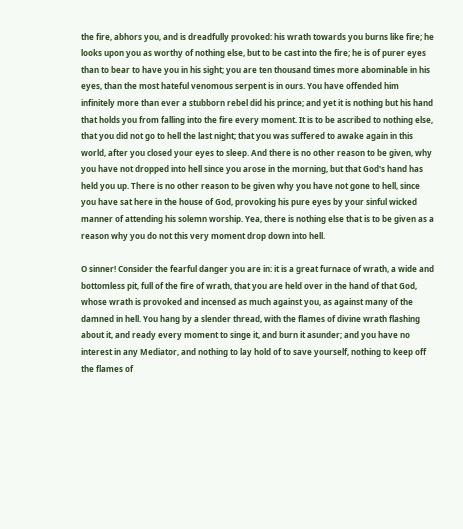the fire, abhors you, and is dreadfully provoked: his wrath towards you burns like fire; he looks upon you as worthy of nothing else, but to be cast into the fire; he is of purer eyes than to bear to have you in his sight; you are ten thousand times more abominable in his eyes, than the most hateful venomous serpent is in ours. You have offended him infinitely more than ever a stubborn rebel did his prince; and yet it is nothing but his hand that holds you from falling into the fire every moment. It is to be ascribed to nothing else, that you did not go to hell the last night; that you was suffered to awake again in this world, after you closed your eyes to sleep. And there is no other reason to be given, why you have not dropped into hell since you arose in the morning, but that God's hand has held you up. There is no other reason to be given why you have not gone to hell, since you have sat here in the house of God, provoking his pure eyes by your sinful wicked manner of attending his solemn worship. Yea, there is nothing else that is to be given as a reason why you do not this very moment drop down into hell.

O sinner! Consider the fearful danger you are in: it is a great furnace of wrath, a wide and bottomless pit, full of the fire of wrath, that you are held over in the hand of that God, whose wrath is provoked and incensed as much against you, as against many of the damned in hell. You hang by a slender thread, with the flames of divine wrath flashing about it, and ready every moment to singe it, and burn it asunder; and you have no interest in any Mediator, and nothing to lay hold of to save yourself, nothing to keep off the flames of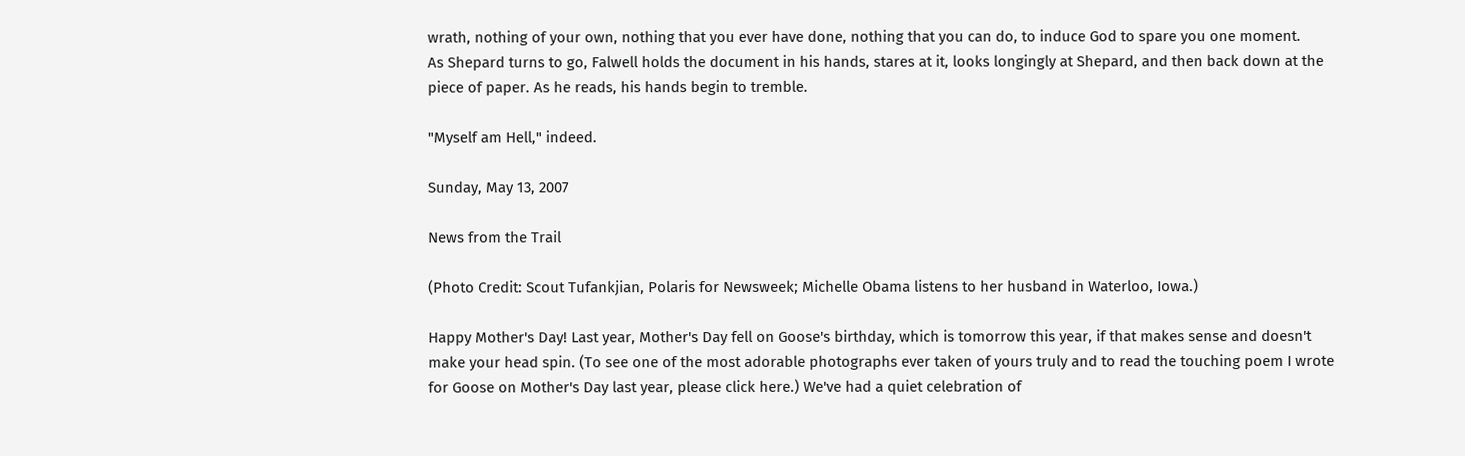wrath, nothing of your own, nothing that you ever have done, nothing that you can do, to induce God to spare you one moment.
As Shepard turns to go, Falwell holds the document in his hands, stares at it, looks longingly at Shepard, and then back down at the piece of paper. As he reads, his hands begin to tremble.

"Myself am Hell," indeed.

Sunday, May 13, 2007

News from the Trail

(Photo Credit: Scout Tufankjian, Polaris for Newsweek; Michelle Obama listens to her husband in Waterloo, Iowa.)

Happy Mother's Day! Last year, Mother's Day fell on Goose's birthday, which is tomorrow this year, if that makes sense and doesn't make your head spin. (To see one of the most adorable photographs ever taken of yours truly and to read the touching poem I wrote for Goose on Mother's Day last year, please click here.) We've had a quiet celebration of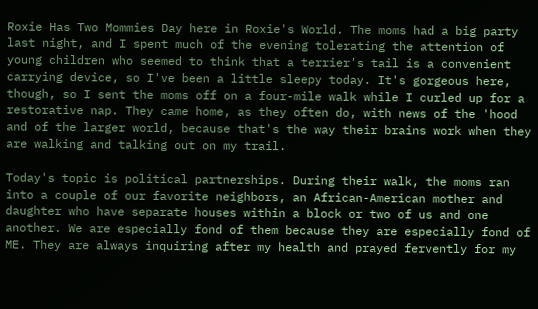Roxie Has Two Mommies Day here in Roxie's World. The moms had a big party last night, and I spent much of the evening tolerating the attention of young children who seemed to think that a terrier's tail is a convenient carrying device, so I've been a little sleepy today. It's gorgeous here, though, so I sent the moms off on a four-mile walk while I curled up for a restorative nap. They came home, as they often do, with news of the 'hood and of the larger world, because that's the way their brains work when they are walking and talking out on my trail.

Today's topic is political partnerships. During their walk, the moms ran into a couple of our favorite neighbors, an African-American mother and daughter who have separate houses within a block or two of us and one another. We are especially fond of them because they are especially fond of ME. They are always inquiring after my health and prayed fervently for my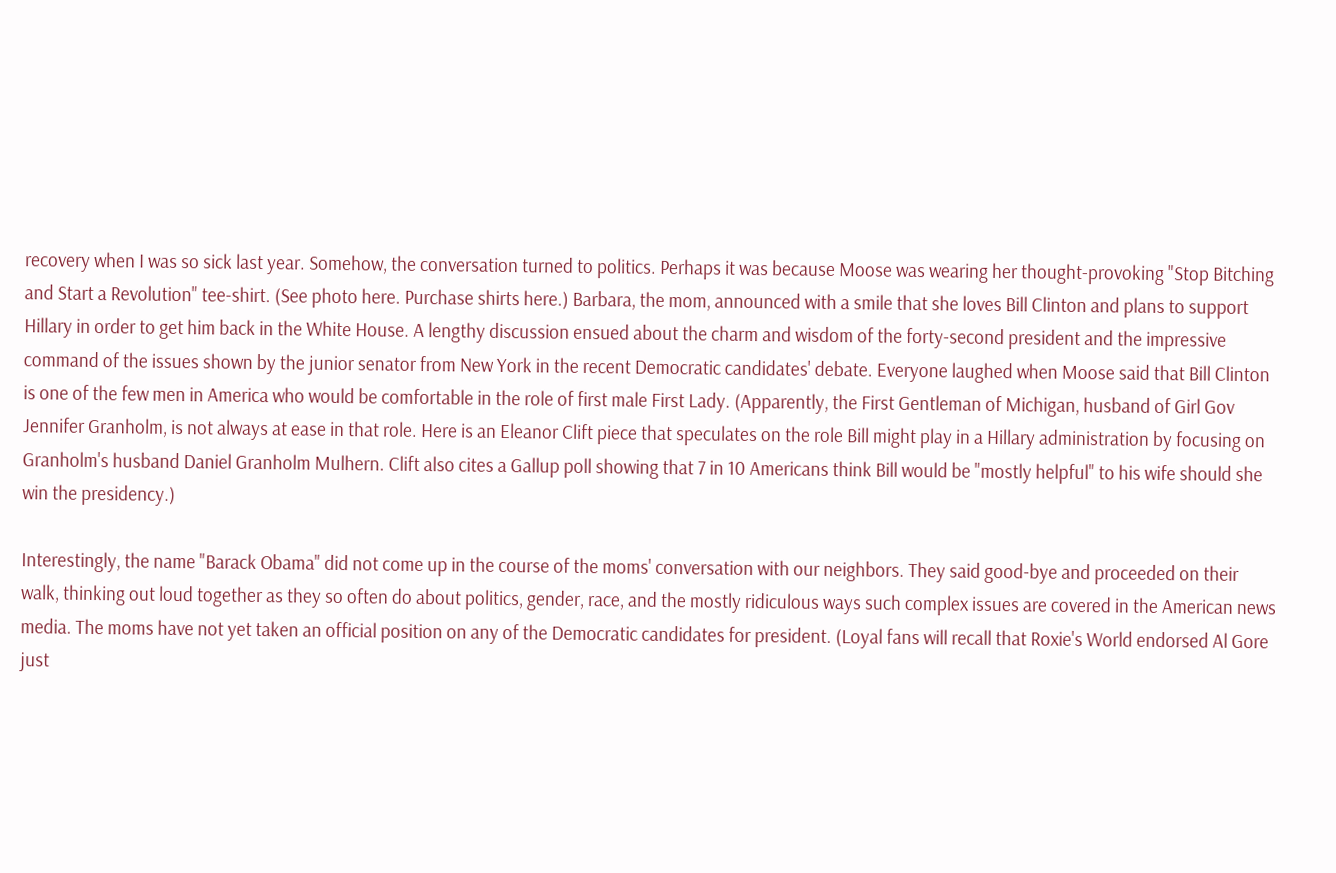recovery when I was so sick last year. Somehow, the conversation turned to politics. Perhaps it was because Moose was wearing her thought-provoking "Stop Bitching and Start a Revolution" tee-shirt. (See photo here. Purchase shirts here.) Barbara, the mom, announced with a smile that she loves Bill Clinton and plans to support Hillary in order to get him back in the White House. A lengthy discussion ensued about the charm and wisdom of the forty-second president and the impressive command of the issues shown by the junior senator from New York in the recent Democratic candidates' debate. Everyone laughed when Moose said that Bill Clinton is one of the few men in America who would be comfortable in the role of first male First Lady. (Apparently, the First Gentleman of Michigan, husband of Girl Gov Jennifer Granholm, is not always at ease in that role. Here is an Eleanor Clift piece that speculates on the role Bill might play in a Hillary administration by focusing on Granholm's husband Daniel Granholm Mulhern. Clift also cites a Gallup poll showing that 7 in 10 Americans think Bill would be "mostly helpful" to his wife should she win the presidency.)

Interestingly, the name "Barack Obama" did not come up in the course of the moms' conversation with our neighbors. They said good-bye and proceeded on their walk, thinking out loud together as they so often do about politics, gender, race, and the mostly ridiculous ways such complex issues are covered in the American news media. The moms have not yet taken an official position on any of the Democratic candidates for president. (Loyal fans will recall that Roxie's World endorsed Al Gore just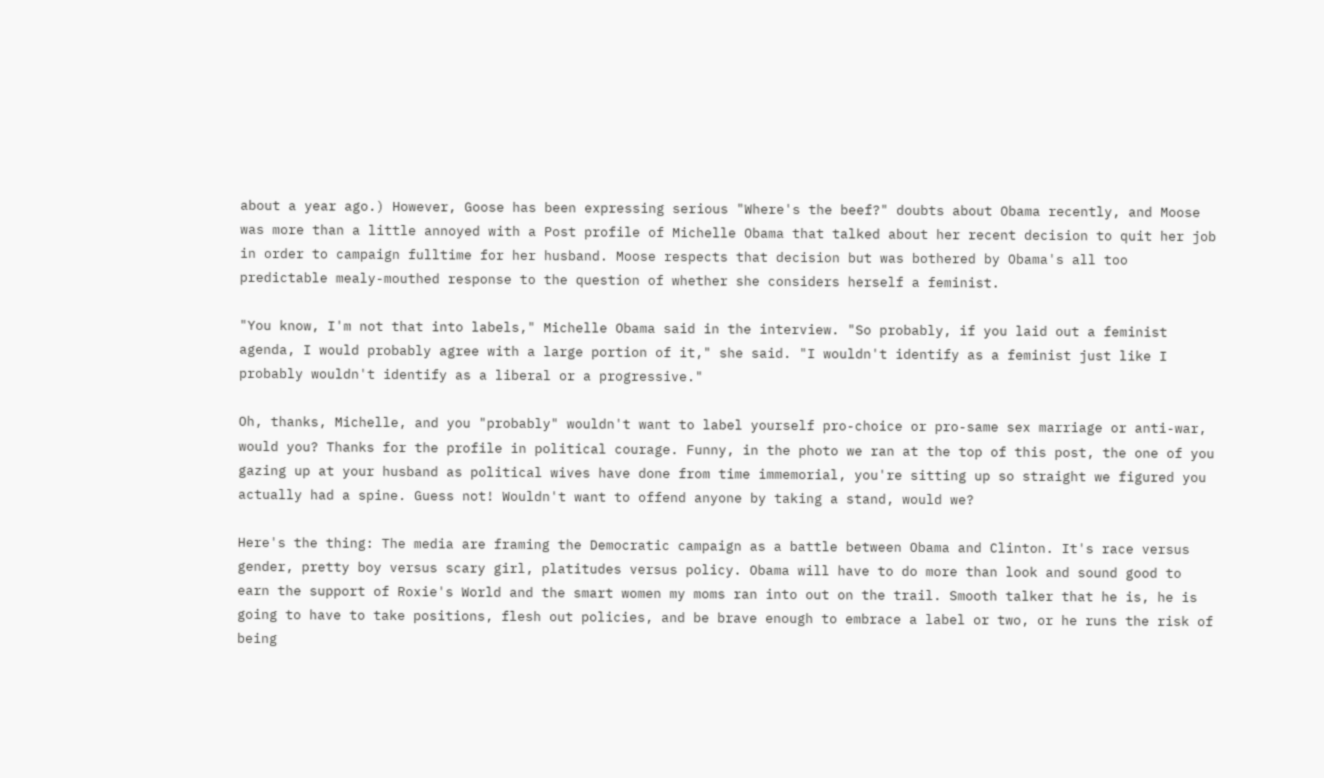about a year ago.) However, Goose has been expressing serious "Where's the beef?" doubts about Obama recently, and Moose was more than a little annoyed with a Post profile of Michelle Obama that talked about her recent decision to quit her job in order to campaign fulltime for her husband. Moose respects that decision but was bothered by Obama's all too predictable mealy-mouthed response to the question of whether she considers herself a feminist.

"You know, I'm not that into labels," Michelle Obama said in the interview. "So probably, if you laid out a feminist agenda, I would probably agree with a large portion of it," she said. "I wouldn't identify as a feminist just like I probably wouldn't identify as a liberal or a progressive."

Oh, thanks, Michelle, and you "probably" wouldn't want to label yourself pro-choice or pro-same sex marriage or anti-war, would you? Thanks for the profile in political courage. Funny, in the photo we ran at the top of this post, the one of you gazing up at your husband as political wives have done from time immemorial, you're sitting up so straight we figured you actually had a spine. Guess not! Wouldn't want to offend anyone by taking a stand, would we?

Here's the thing: The media are framing the Democratic campaign as a battle between Obama and Clinton. It's race versus gender, pretty boy versus scary girl, platitudes versus policy. Obama will have to do more than look and sound good to earn the support of Roxie's World and the smart women my moms ran into out on the trail. Smooth talker that he is, he is going to have to take positions, flesh out policies, and be brave enough to embrace a label or two, or he runs the risk of being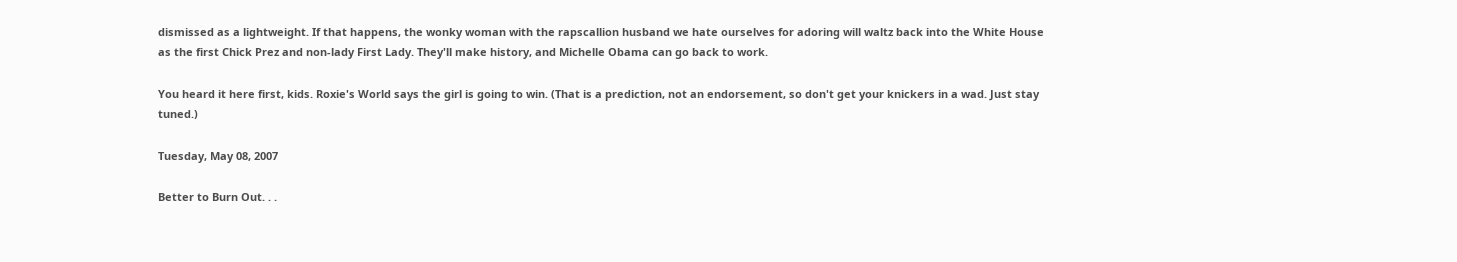dismissed as a lightweight. If that happens, the wonky woman with the rapscallion husband we hate ourselves for adoring will waltz back into the White House as the first Chick Prez and non-lady First Lady. They'll make history, and Michelle Obama can go back to work.

You heard it here first, kids. Roxie's World says the girl is going to win. (That is a prediction, not an endorsement, so don't get your knickers in a wad. Just stay tuned.)

Tuesday, May 08, 2007

Better to Burn Out. . .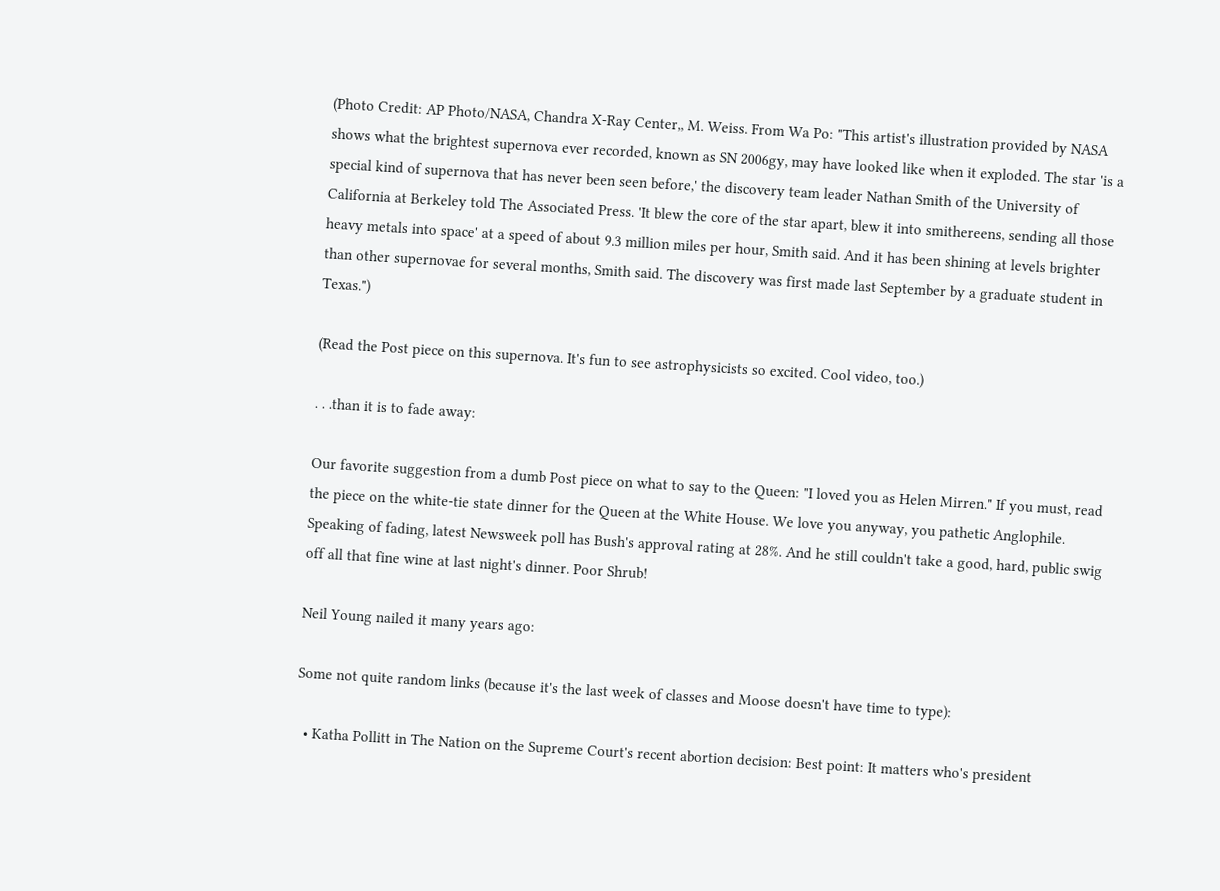(Photo Credit: AP Photo/NASA, Chandra X-Ray Center,, M. Weiss. From Wa Po: "This artist's illustration provided by NASA shows what the brightest supernova ever recorded, known as SN 2006gy, may have looked like when it exploded. The star 'is a special kind of supernova that has never been seen before,' the discovery team leader Nathan Smith of the University of California at Berkeley told The Associated Press. 'It blew the core of the star apart, blew it into smithereens, sending all those heavy metals into space' at a speed of about 9.3 million miles per hour, Smith said. And it has been shining at levels brighter than other supernovae for several months, Smith said. The discovery was first made last September by a graduate student in Texas.")

(Read the Post piece on this supernova. It's fun to see astrophysicists so excited. Cool video, too.)

. . .than it is to fade away:

Our favorite suggestion from a dumb Post piece on what to say to the Queen: "I loved you as Helen Mirren." If you must, read the piece on the white-tie state dinner for the Queen at the White House. We love you anyway, you pathetic Anglophile. Speaking of fading, latest Newsweek poll has Bush's approval rating at 28%. And he still couldn't take a good, hard, public swig off all that fine wine at last night's dinner. Poor Shrub!

Neil Young nailed it many years ago:

Some not quite random links (because it's the last week of classes and Moose doesn't have time to type):

  • Katha Pollitt in The Nation on the Supreme Court's recent abortion decision: Best point: It matters who's president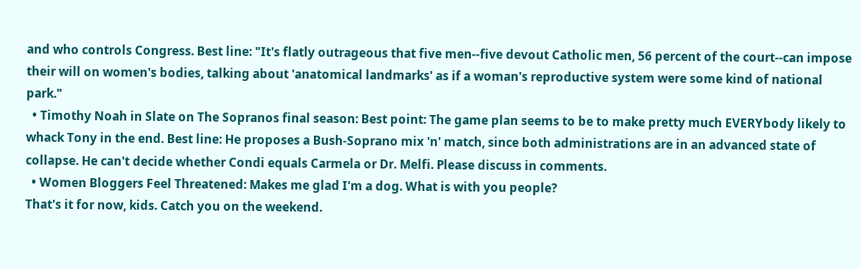and who controls Congress. Best line: "It's flatly outrageous that five men--five devout Catholic men, 56 percent of the court--can impose their will on women's bodies, talking about 'anatomical landmarks' as if a woman's reproductive system were some kind of national park."
  • Timothy Noah in Slate on The Sopranos final season: Best point: The game plan seems to be to make pretty much EVERYbody likely to whack Tony in the end. Best line: He proposes a Bush-Soprano mix 'n' match, since both administrations are in an advanced state of collapse. He can't decide whether Condi equals Carmela or Dr. Melfi. Please discuss in comments.
  • Women Bloggers Feel Threatened: Makes me glad I'm a dog. What is with you people?
That's it for now, kids. Catch you on the weekend.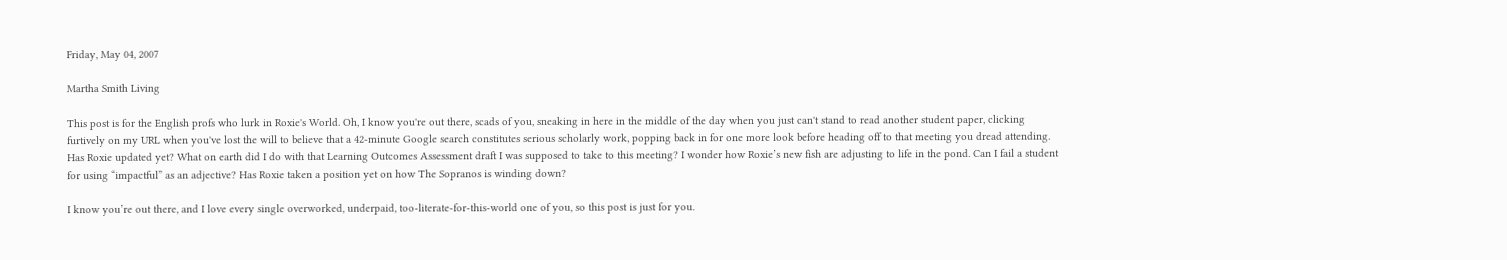Friday, May 04, 2007

Martha Smith Living

This post is for the English profs who lurk in Roxie's World. Oh, I know you're out there, scads of you, sneaking in here in the middle of the day when you just can't stand to read another student paper, clicking furtively on my URL when you've lost the will to believe that a 42-minute Google search constitutes serious scholarly work, popping back in for one more look before heading off to that meeting you dread attending. Has Roxie updated yet? What on earth did I do with that Learning Outcomes Assessment draft I was supposed to take to this meeting? I wonder how Roxie’s new fish are adjusting to life in the pond. Can I fail a student for using “impactful” as an adjective? Has Roxie taken a position yet on how The Sopranos is winding down?

I know you’re out there, and I love every single overworked, underpaid, too-literate-for-this-world one of you, so this post is just for you.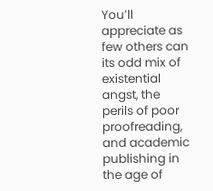You’ll appreciate as few others can its odd mix of existential angst, the perils of poor proofreading, and academic publishing in the age of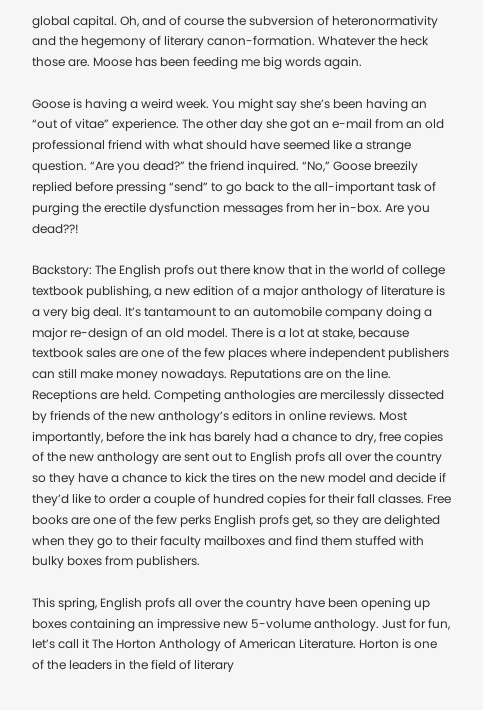global capital. Oh, and of course the subversion of heteronormativity and the hegemony of literary canon-formation. Whatever the heck those are. Moose has been feeding me big words again.

Goose is having a weird week. You might say she’s been having an “out of vitae” experience. The other day she got an e-mail from an old professional friend with what should have seemed like a strange question. “Are you dead?” the friend inquired. “No,” Goose breezily replied before pressing “send” to go back to the all-important task of purging the erectile dysfunction messages from her in-box. Are you dead??!

Backstory: The English profs out there know that in the world of college textbook publishing, a new edition of a major anthology of literature is a very big deal. It’s tantamount to an automobile company doing a major re-design of an old model. There is a lot at stake, because textbook sales are one of the few places where independent publishers can still make money nowadays. Reputations are on the line. Receptions are held. Competing anthologies are mercilessly dissected by friends of the new anthology’s editors in online reviews. Most importantly, before the ink has barely had a chance to dry, free copies of the new anthology are sent out to English profs all over the country so they have a chance to kick the tires on the new model and decide if they’d like to order a couple of hundred copies for their fall classes. Free books are one of the few perks English profs get, so they are delighted when they go to their faculty mailboxes and find them stuffed with bulky boxes from publishers.

This spring, English profs all over the country have been opening up boxes containing an impressive new 5-volume anthology. Just for fun, let’s call it The Horton Anthology of American Literature. Horton is one of the leaders in the field of literary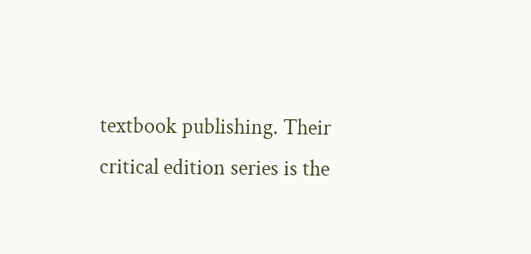textbook publishing. Their critical edition series is the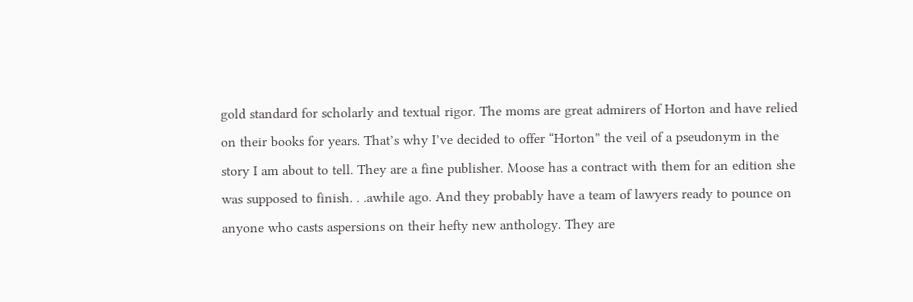gold standard for scholarly and textual rigor. The moms are great admirers of Horton and have relied on their books for years. That’s why I’ve decided to offer “Horton” the veil of a pseudonym in the story I am about to tell. They are a fine publisher. Moose has a contract with them for an edition she was supposed to finish. . .awhile ago. And they probably have a team of lawyers ready to pounce on anyone who casts aspersions on their hefty new anthology. They are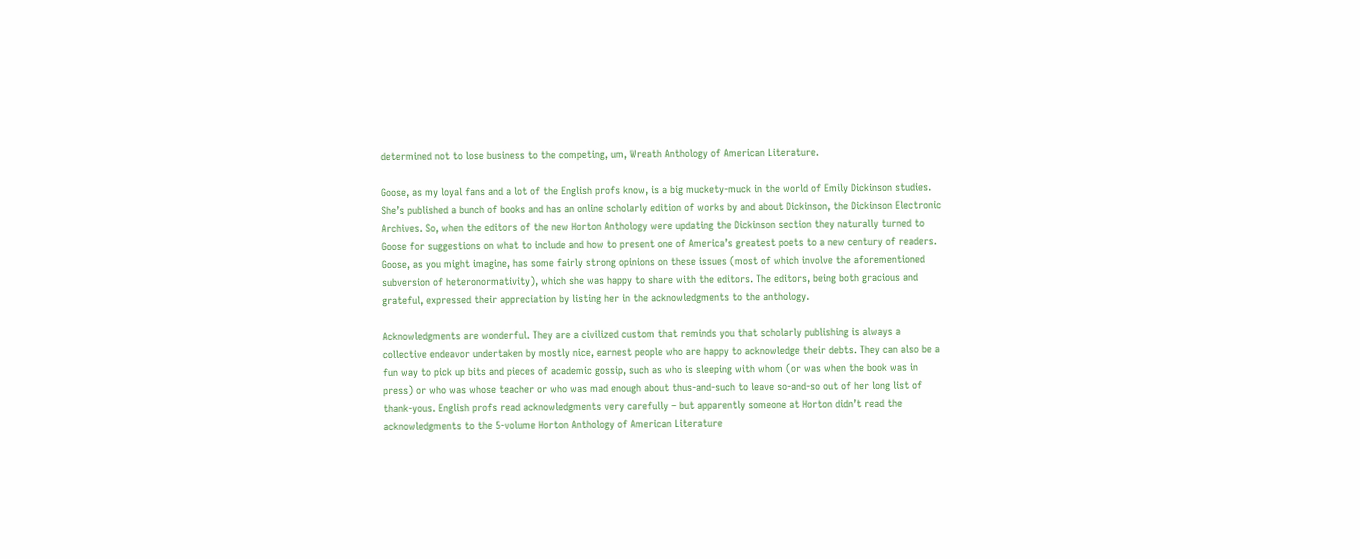determined not to lose business to the competing, um, Wreath Anthology of American Literature.

Goose, as my loyal fans and a lot of the English profs know, is a big muckety-muck in the world of Emily Dickinson studies. She’s published a bunch of books and has an online scholarly edition of works by and about Dickinson, the Dickinson Electronic Archives. So, when the editors of the new Horton Anthology were updating the Dickinson section they naturally turned to Goose for suggestions on what to include and how to present one of America’s greatest poets to a new century of readers. Goose, as you might imagine, has some fairly strong opinions on these issues (most of which involve the aforementioned subversion of heteronormativity), which she was happy to share with the editors. The editors, being both gracious and grateful, expressed their appreciation by listing her in the acknowledgments to the anthology.

Acknowledgments are wonderful. They are a civilized custom that reminds you that scholarly publishing is always a collective endeavor undertaken by mostly nice, earnest people who are happy to acknowledge their debts. They can also be a fun way to pick up bits and pieces of academic gossip, such as who is sleeping with whom (or was when the book was in press) or who was whose teacher or who was mad enough about thus-and-such to leave so-and-so out of her long list of thank-yous. English profs read acknowledgments very carefully – but apparently someone at Horton didn’t read the acknowledgments to the 5-volume Horton Anthology of American Literature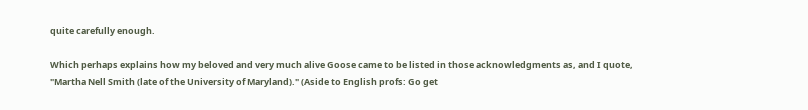quite carefully enough.

Which perhaps explains how my beloved and very much alive Goose came to be listed in those acknowledgments as, and I quote, "Martha Nell Smith (late of the University of Maryland)." (Aside to English profs: Go get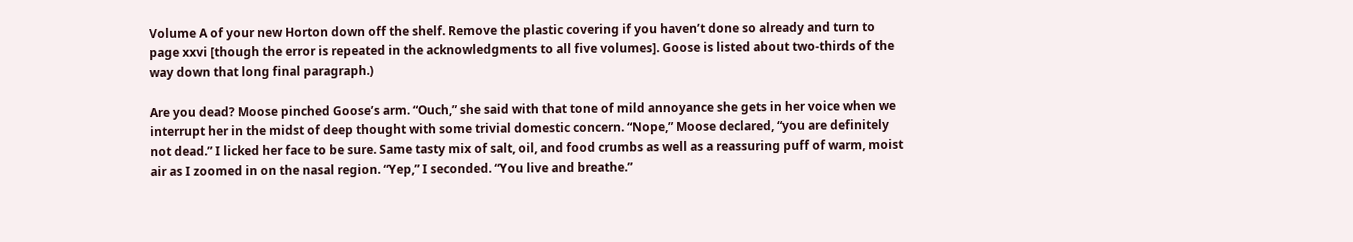Volume A of your new Horton down off the shelf. Remove the plastic covering if you haven’t done so already and turn to page xxvi [though the error is repeated in the acknowledgments to all five volumes]. Goose is listed about two-thirds of the way down that long final paragraph.)

Are you dead? Moose pinched Goose’s arm. “Ouch,” she said with that tone of mild annoyance she gets in her voice when we interrupt her in the midst of deep thought with some trivial domestic concern. “Nope,” Moose declared, “you are definitely not dead.” I licked her face to be sure. Same tasty mix of salt, oil, and food crumbs as well as a reassuring puff of warm, moist air as I zoomed in on the nasal region. “Yep,” I seconded. “You live and breathe.”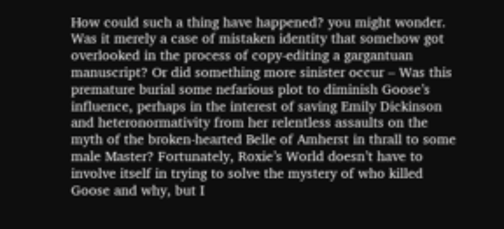How could such a thing have happened? you might wonder. Was it merely a case of mistaken identity that somehow got overlooked in the process of copy-editing a gargantuan manuscript? Or did something more sinister occur – Was this premature burial some nefarious plot to diminish Goose’s influence, perhaps in the interest of saving Emily Dickinson and heteronormativity from her relentless assaults on the myth of the broken-hearted Belle of Amherst in thrall to some male Master? Fortunately, Roxie’s World doesn’t have to involve itself in trying to solve the mystery of who killed Goose and why, but I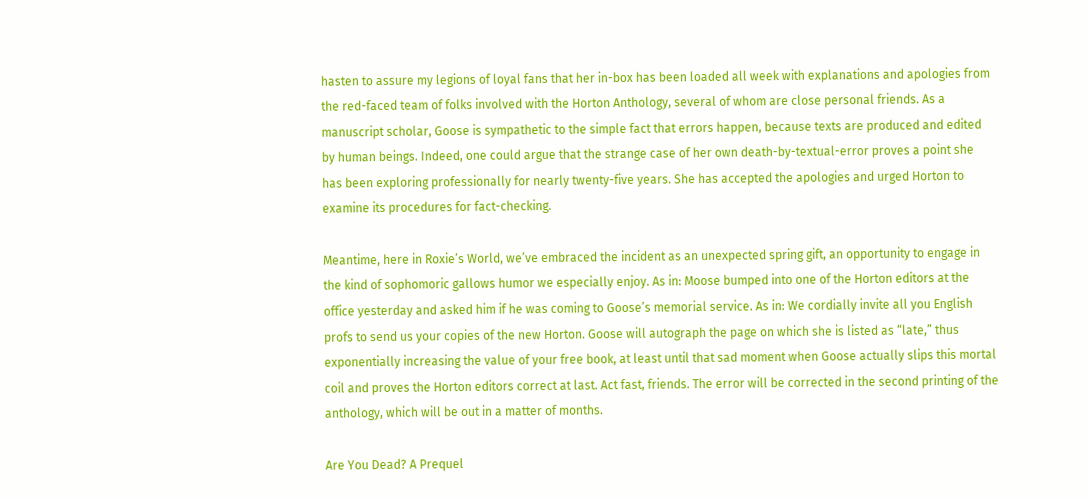hasten to assure my legions of loyal fans that her in-box has been loaded all week with explanations and apologies from the red-faced team of folks involved with the Horton Anthology, several of whom are close personal friends. As a manuscript scholar, Goose is sympathetic to the simple fact that errors happen, because texts are produced and edited by human beings. Indeed, one could argue that the strange case of her own death-by-textual-error proves a point she has been exploring professionally for nearly twenty-five years. She has accepted the apologies and urged Horton to examine its procedures for fact-checking.

Meantime, here in Roxie’s World, we’ve embraced the incident as an unexpected spring gift, an opportunity to engage in the kind of sophomoric gallows humor we especially enjoy. As in: Moose bumped into one of the Horton editors at the office yesterday and asked him if he was coming to Goose’s memorial service. As in: We cordially invite all you English profs to send us your copies of the new Horton. Goose will autograph the page on which she is listed as “late,” thus exponentially increasing the value of your free book, at least until that sad moment when Goose actually slips this mortal coil and proves the Horton editors correct at last. Act fast, friends. The error will be corrected in the second printing of the anthology, which will be out in a matter of months.

Are You Dead? A Prequel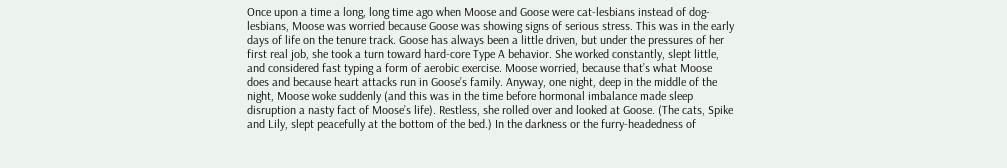Once upon a time a long, long time ago when Moose and Goose were cat-lesbians instead of dog-lesbians, Moose was worried because Goose was showing signs of serious stress. This was in the early days of life on the tenure track. Goose has always been a little driven, but under the pressures of her first real job, she took a turn toward hard-core Type A behavior. She worked constantly, slept little, and considered fast typing a form of aerobic exercise. Moose worried, because that’s what Moose does and because heart attacks run in Goose’s family. Anyway, one night, deep in the middle of the night, Moose woke suddenly (and this was in the time before hormonal imbalance made sleep disruption a nasty fact of Moose’s life). Restless, she rolled over and looked at Goose. (The cats, Spike and Lily, slept peacefully at the bottom of the bed.) In the darkness or the furry-headedness of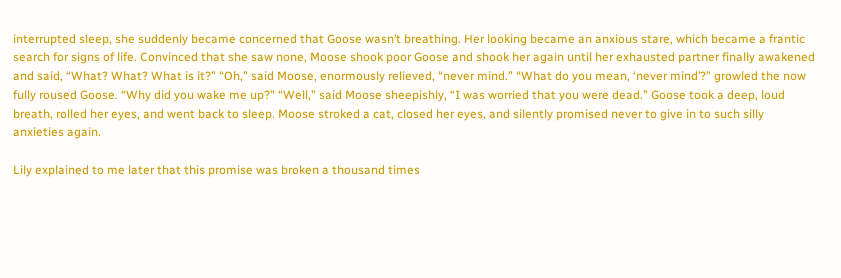interrupted sleep, she suddenly became concerned that Goose wasn’t breathing. Her looking became an anxious stare, which became a frantic search for signs of life. Convinced that she saw none, Moose shook poor Goose and shook her again until her exhausted partner finally awakened and said, “What? What? What is it?” “Oh,” said Moose, enormously relieved, “never mind.” “What do you mean, ‘never mind’?” growled the now fully roused Goose. “Why did you wake me up?” “Well,” said Moose sheepishly, “I was worried that you were dead.” Goose took a deep, loud breath, rolled her eyes, and went back to sleep. Moose stroked a cat, closed her eyes, and silently promised never to give in to such silly anxieties again.

Lily explained to me later that this promise was broken a thousand times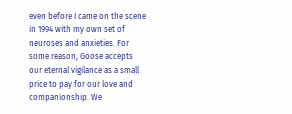even before I came on the scene in 1994 with my own set of neuroses and anxieties. For some reason, Goose accepts our eternal vigilance as a small price to pay for our love and companionship. We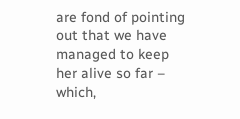are fond of pointing out that we have managed to keep her alive so far – which,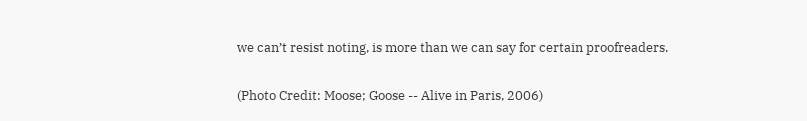we can’t resist noting, is more than we can say for certain proofreaders.

(Photo Credit: Moose; Goose -- Alive in Paris, 2006)